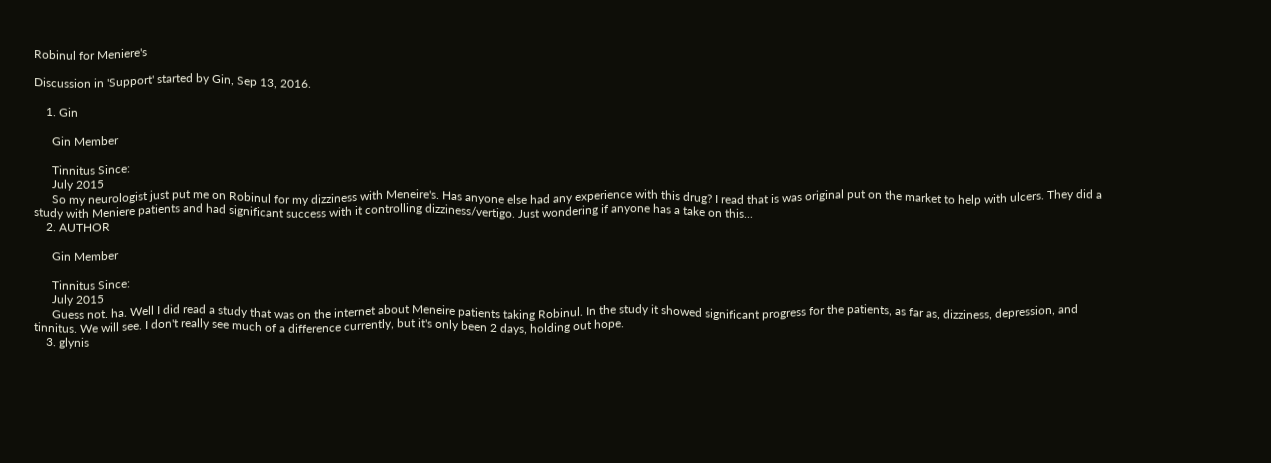Robinul for Meniere's

Discussion in 'Support' started by Gin, Sep 13, 2016.

    1. Gin

      Gin Member

      Tinnitus Since:
      July 2015
      So my neurologist just put me on Robinul for my dizziness with Meneire's. Has anyone else had any experience with this drug? I read that is was original put on the market to help with ulcers. They did a study with Meniere patients and had significant success with it controlling dizziness/vertigo. Just wondering if anyone has a take on this...
    2. AUTHOR

      Gin Member

      Tinnitus Since:
      July 2015
      Guess not. ha. Well I did read a study that was on the internet about Meneire patients taking Robinul. In the study it showed significant progress for the patients, as far as, dizziness, depression, and tinnitus. We will see. I don't really see much of a difference currently, but it's only been 2 days, holding out hope.
    3. glynis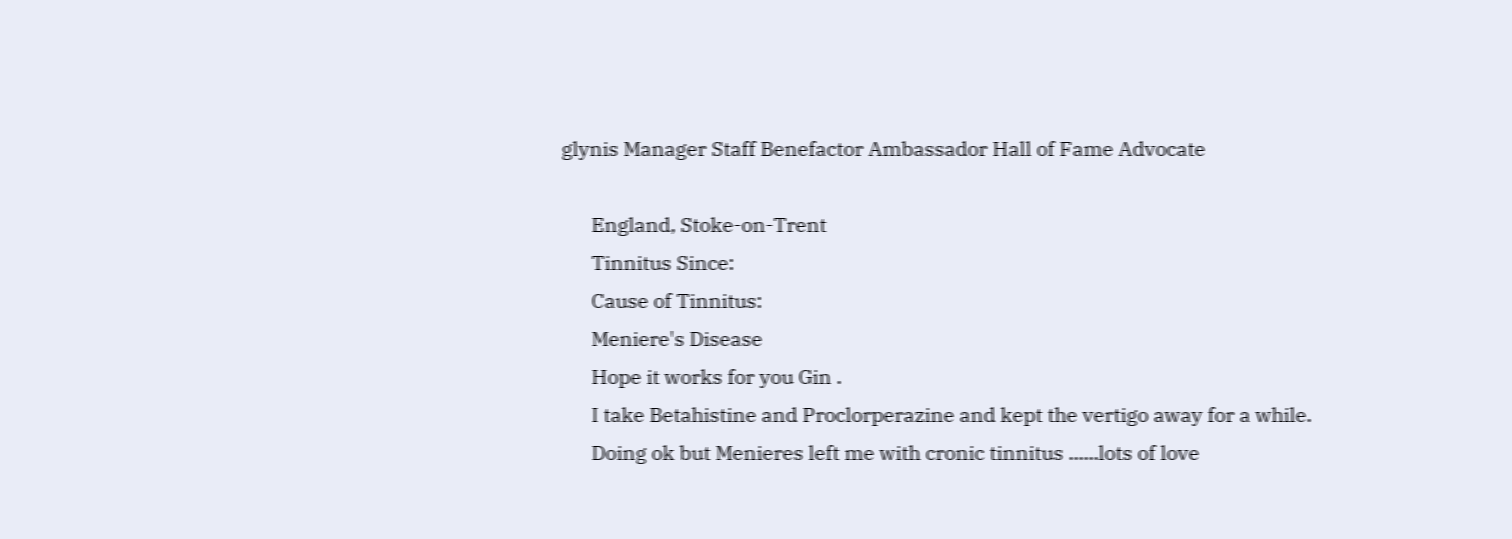glynis Manager Staff Benefactor Ambassador Hall of Fame Advocate

      England, Stoke-on-Trent
      Tinnitus Since:
      Cause of Tinnitus:
      Meniere's Disease
      Hope it works for you Gin .
      I take Betahistine and Proclorperazine and kept the vertigo away for a while.
      Doing ok but Menieres left me with cronic tinnitus ......lots of love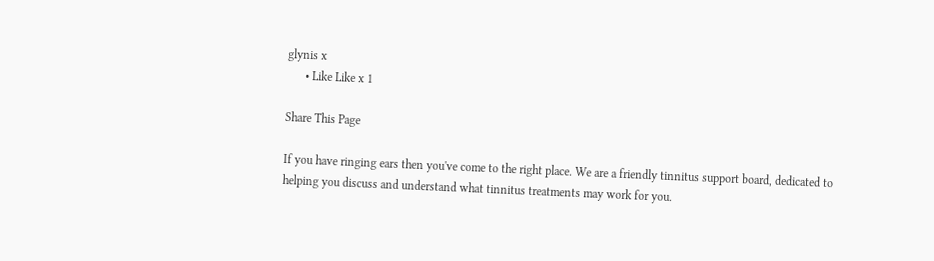glynis x
      • Like Like x 1

Share This Page

If you have ringing ears then you've come to the right place. We are a friendly tinnitus support board, dedicated to helping you discuss and understand what tinnitus treatments may work for you.